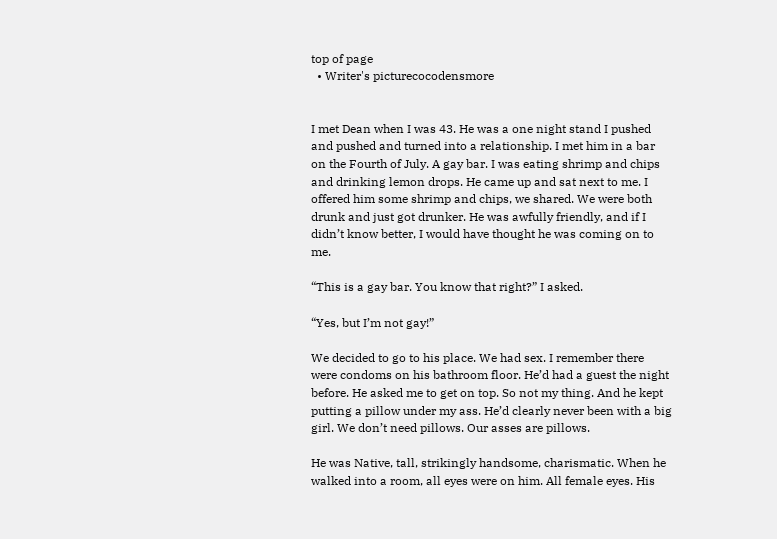top of page
  • Writer's picturecocodensmore


I met Dean when I was 43. He was a one night stand I pushed and pushed and turned into a relationship. I met him in a bar on the Fourth of July. A gay bar. I was eating shrimp and chips and drinking lemon drops. He came up and sat next to me. I offered him some shrimp and chips, we shared. We were both drunk and just got drunker. He was awfully friendly, and if I didn’t know better, I would have thought he was coming on to me.

“This is a gay bar. You know that right?” I asked.

“Yes, but I’m not gay!”

We decided to go to his place. We had sex. I remember there were condoms on his bathroom floor. He’d had a guest the night before. He asked me to get on top. So not my thing. And he kept putting a pillow under my ass. He’d clearly never been with a big girl. We don’t need pillows. Our asses are pillows.

He was Native, tall, strikingly handsome, charismatic. When he walked into a room, all eyes were on him. All female eyes. His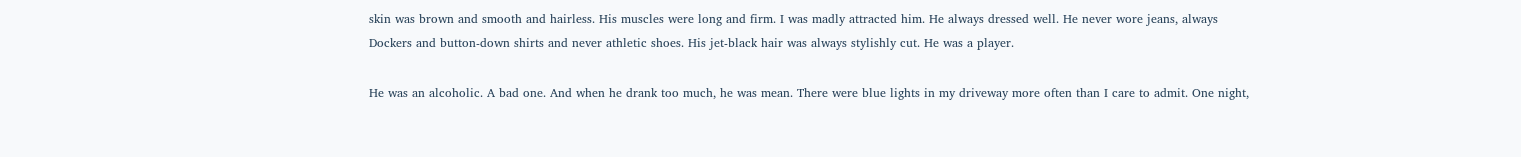skin was brown and smooth and hairless. His muscles were long and firm. I was madly attracted him. He always dressed well. He never wore jeans, always Dockers and button-down shirts and never athletic shoes. His jet-black hair was always stylishly cut. He was a player.

He was an alcoholic. A bad one. And when he drank too much, he was mean. There were blue lights in my driveway more often than I care to admit. One night,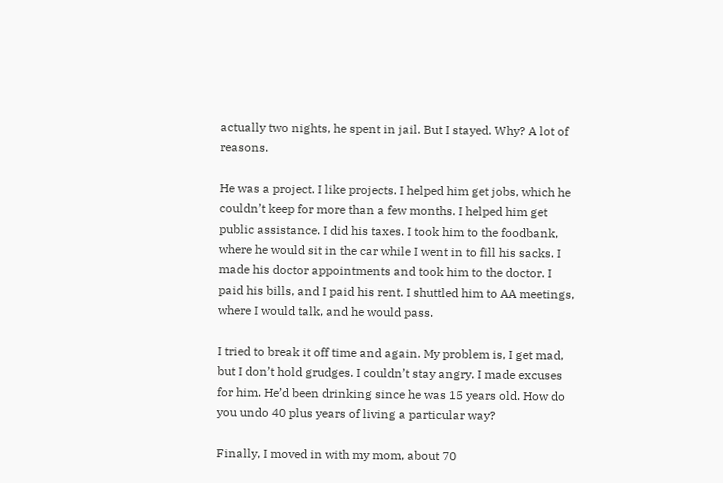actually two nights, he spent in jail. But I stayed. Why? A lot of reasons.

He was a project. I like projects. I helped him get jobs, which he couldn’t keep for more than a few months. I helped him get public assistance. I did his taxes. I took him to the foodbank, where he would sit in the car while I went in to fill his sacks. I made his doctor appointments and took him to the doctor. I paid his bills, and I paid his rent. I shuttled him to AA meetings, where I would talk, and he would pass.

I tried to break it off time and again. My problem is, I get mad, but I don’t hold grudges. I couldn’t stay angry. I made excuses for him. He’d been drinking since he was 15 years old. How do you undo 40 plus years of living a particular way?

Finally, I moved in with my mom, about 70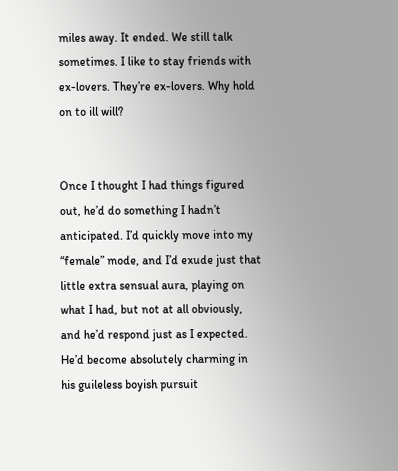miles away. It ended. We still talk sometimes. I like to stay friends with ex-lovers. They’re ex-lovers. Why hold on to ill will?


Once I thought I had things figured out, he’d do something I hadn’t anticipated. I’d quickly move into my “female” mode, and I’d exude just that little extra sensual aura, playing on what I had, but not at all obviously, and he’d respond just as I expected. He’d become absolutely charming in his guileless boyish pursuit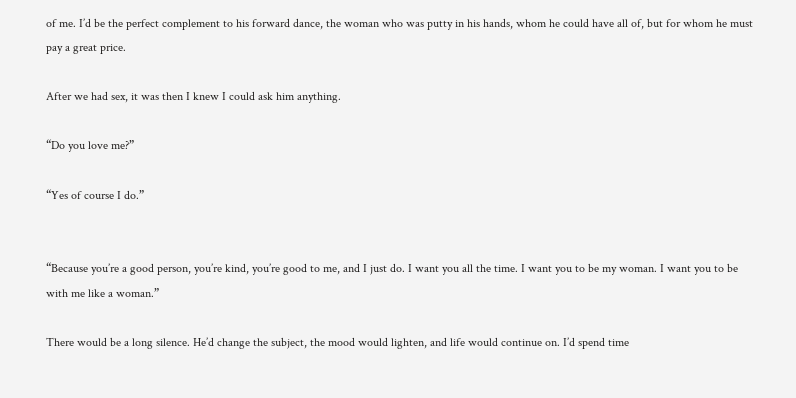of me. I’d be the perfect complement to his forward dance, the woman who was putty in his hands, whom he could have all of, but for whom he must pay a great price.

After we had sex, it was then I knew I could ask him anything.

“Do you love me?”

“Yes of course I do.”


“Because you’re a good person, you’re kind, you’re good to me, and I just do. I want you all the time. I want you to be my woman. I want you to be with me like a woman.”

There would be a long silence. He’d change the subject, the mood would lighten, and life would continue on. I’d spend time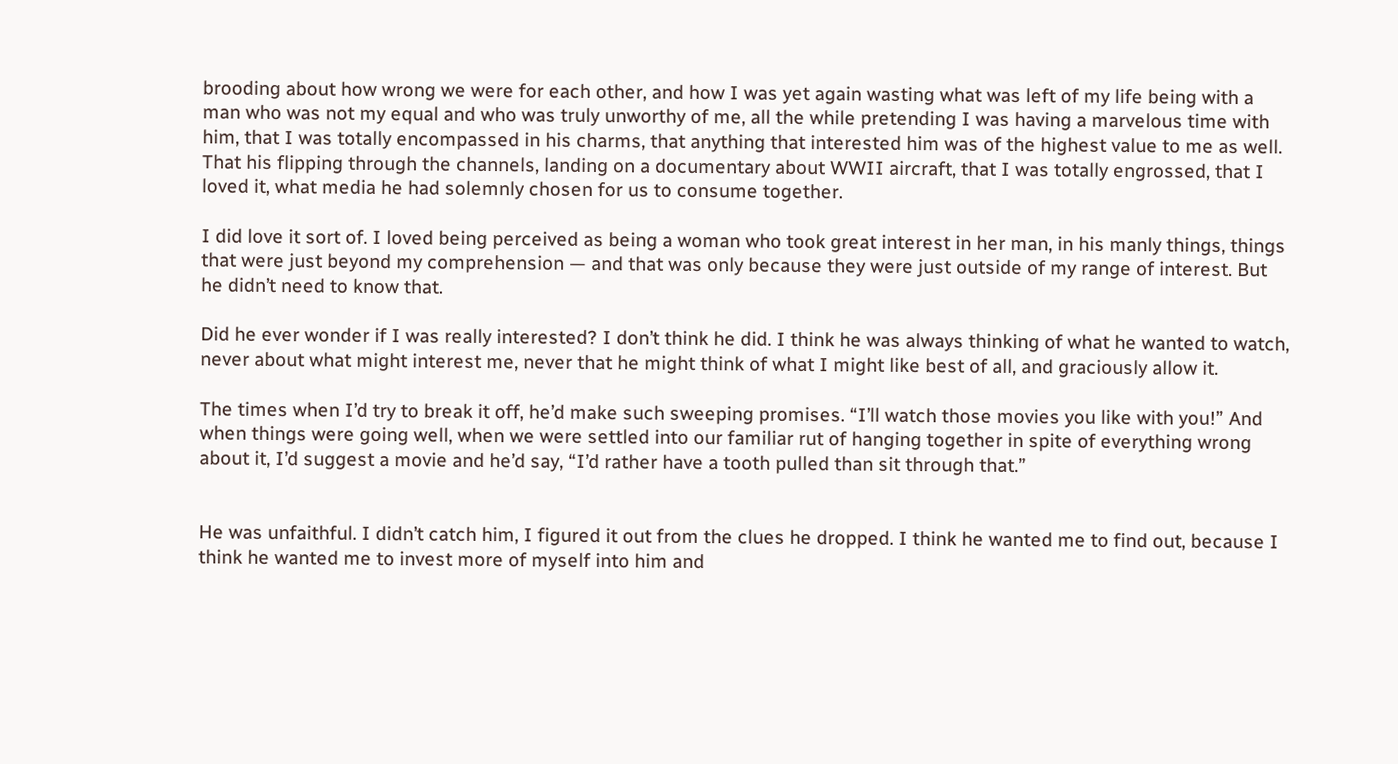brooding about how wrong we were for each other, and how I was yet again wasting what was left of my life being with a man who was not my equal and who was truly unworthy of me, all the while pretending I was having a marvelous time with him, that I was totally encompassed in his charms, that anything that interested him was of the highest value to me as well. That his flipping through the channels, landing on a documentary about WWII aircraft, that I was totally engrossed, that I loved it, what media he had solemnly chosen for us to consume together.

I did love it sort of. I loved being perceived as being a woman who took great interest in her man, in his manly things, things that were just beyond my comprehension — and that was only because they were just outside of my range of interest. But he didn’t need to know that.

Did he ever wonder if I was really interested? I don’t think he did. I think he was always thinking of what he wanted to watch, never about what might interest me, never that he might think of what I might like best of all, and graciously allow it.

The times when I’d try to break it off, he’d make such sweeping promises. “I’ll watch those movies you like with you!” And when things were going well, when we were settled into our familiar rut of hanging together in spite of everything wrong about it, I’d suggest a movie and he’d say, “I’d rather have a tooth pulled than sit through that.”


He was unfaithful. I didn’t catch him, I figured it out from the clues he dropped. I think he wanted me to find out, because I think he wanted me to invest more of myself into him and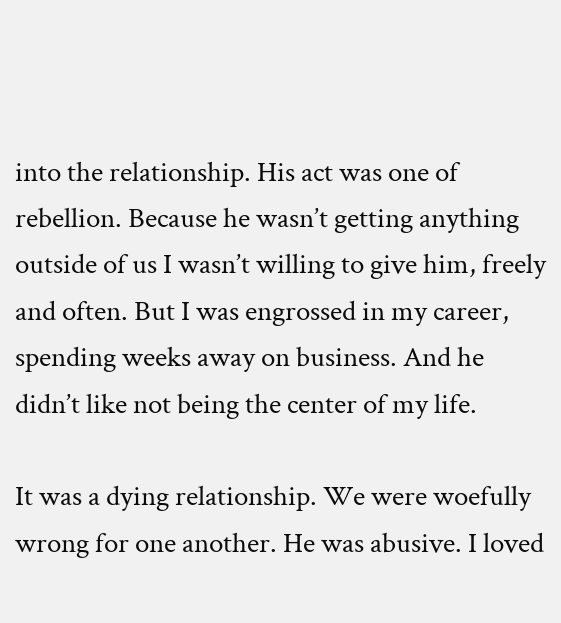into the relationship. His act was one of rebellion. Because he wasn’t getting anything outside of us I wasn’t willing to give him, freely and often. But I was engrossed in my career, spending weeks away on business. And he didn’t like not being the center of my life.

It was a dying relationship. We were woefully wrong for one another. He was abusive. I loved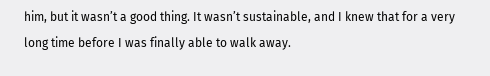him, but it wasn’t a good thing. It wasn’t sustainable, and I knew that for a very long time before I was finally able to walk away.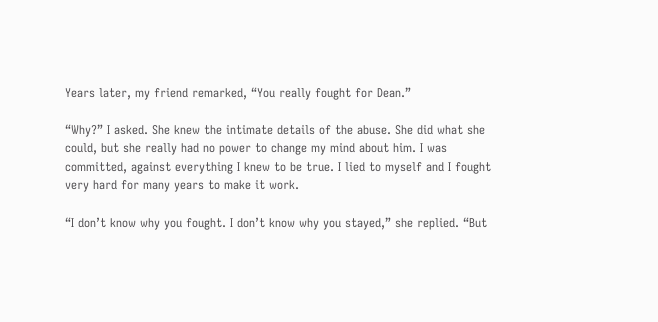Years later, my friend remarked, “You really fought for Dean.”

“Why?” I asked. She knew the intimate details of the abuse. She did what she could, but she really had no power to change my mind about him. I was committed, against everything I knew to be true. I lied to myself and I fought very hard for many years to make it work.

“I don’t know why you fought. I don’t know why you stayed,” she replied. “But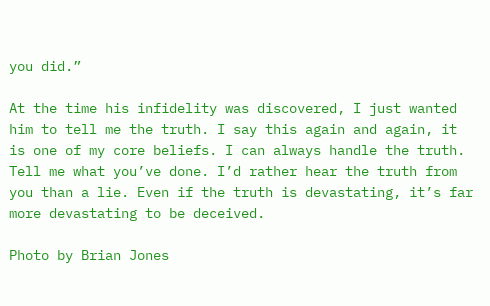you did.”

At the time his infidelity was discovered, I just wanted him to tell me the truth. I say this again and again, it is one of my core beliefs. I can always handle the truth. Tell me what you’ve done. I’d rather hear the truth from you than a lie. Even if the truth is devastating, it’s far more devastating to be deceived.

Photo by Brian Jones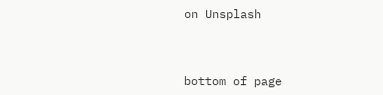on Unsplash



bottom of page